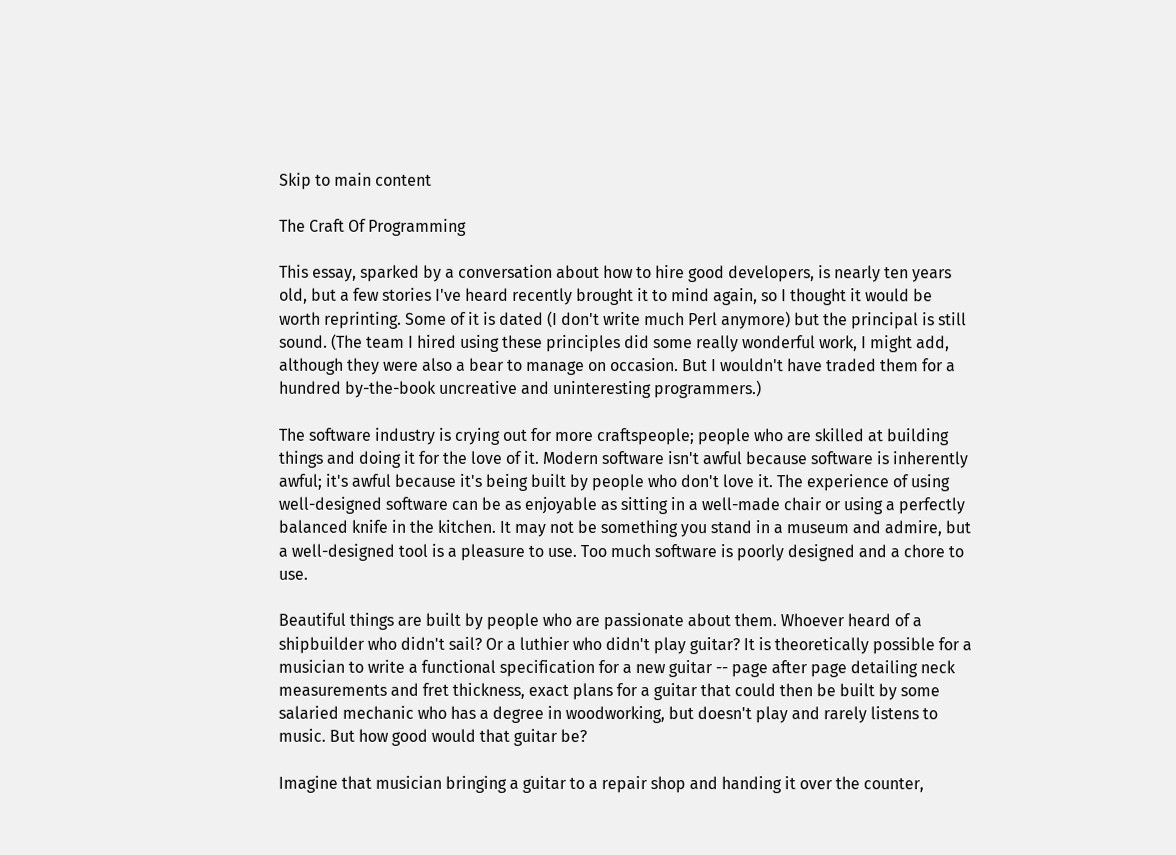Skip to main content

The Craft Of Programming

This essay, sparked by a conversation about how to hire good developers, is nearly ten years old, but a few stories I've heard recently brought it to mind again, so I thought it would be worth reprinting. Some of it is dated (I don't write much Perl anymore) but the principal is still sound. (The team I hired using these principles did some really wonderful work, I might add, although they were also a bear to manage on occasion. But I wouldn't have traded them for a hundred by-the-book uncreative and uninteresting programmers.)

The software industry is crying out for more craftspeople; people who are skilled at building things and doing it for the love of it. Modern software isn't awful because software is inherently awful; it's awful because it's being built by people who don't love it. The experience of using well-designed software can be as enjoyable as sitting in a well-made chair or using a perfectly balanced knife in the kitchen. It may not be something you stand in a museum and admire, but a well-designed tool is a pleasure to use. Too much software is poorly designed and a chore to use.

Beautiful things are built by people who are passionate about them. Whoever heard of a shipbuilder who didn't sail? Or a luthier who didn't play guitar? It is theoretically possible for a musician to write a functional specification for a new guitar -- page after page detailing neck measurements and fret thickness, exact plans for a guitar that could then be built by some salaried mechanic who has a degree in woodworking, but doesn't play and rarely listens to music. But how good would that guitar be?

Imagine that musician bringing a guitar to a repair shop and handing it over the counter,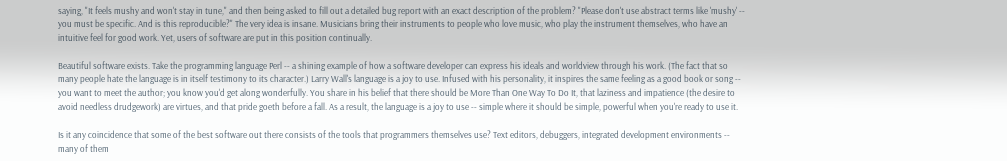saying, "It feels mushy and won't stay in tune," and then being asked to fill out a detailed bug report with an exact description of the problem? "Please don't use abstract terms like 'mushy' -- you must be specific. And is this reproducible?" The very idea is insane. Musicians bring their instruments to people who love music, who play the instrument themselves, who have an intuitive feel for good work. Yet, users of software are put in this position continually.

Beautiful software exists. Take the programming language Perl -- a shining example of how a software developer can express his ideals and worldview through his work. (The fact that so many people hate the language is in itself testimony to its character.) Larry Wall's language is a joy to use. Infused with his personality, it inspires the same feeling as a good book or song -- you want to meet the author; you know you'd get along wonderfully. You share in his belief that there should be More Than One Way To Do It, that laziness and impatience (the desire to avoid needless drudgework) are virtues, and that pride goeth before a fall. As a result, the language is a joy to use -- simple where it should be simple, powerful when you're ready to use it.

Is it any coincidence that some of the best software out there consists of the tools that programmers themselves use? Text editors, debuggers, integrated development environments -- many of them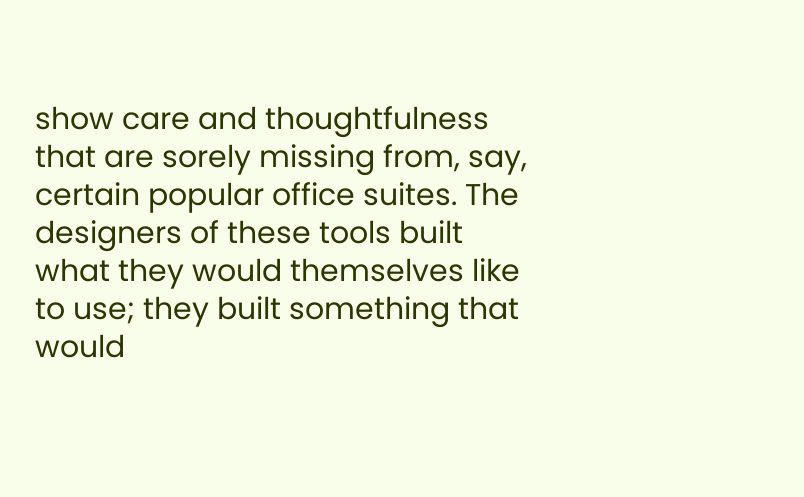show care and thoughtfulness that are sorely missing from, say, certain popular office suites. The designers of these tools built what they would themselves like to use; they built something that would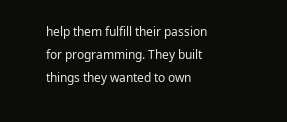help them fulfill their passion for programming. They built things they wanted to own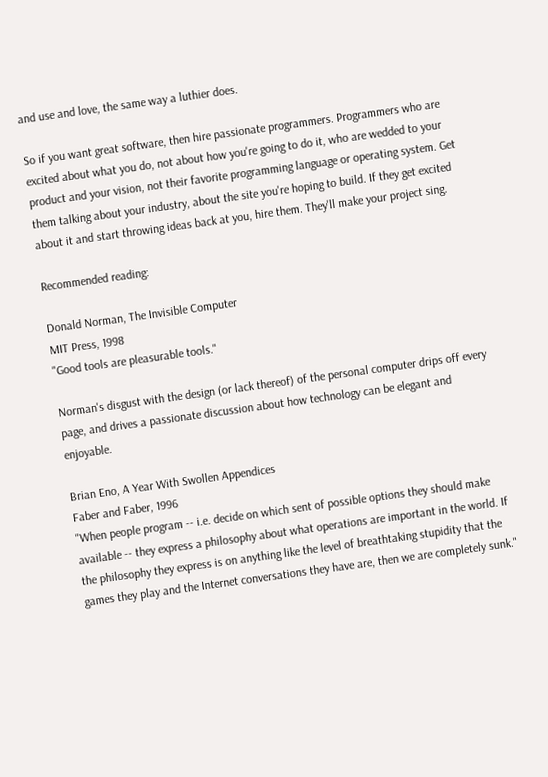and use and love, the same way a luthier does.

So if you want great software, then hire passionate programmers. Programmers who are excited about what you do, not about how you're going to do it, who are wedded to your product and your vision, not their favorite programming language or operating system. Get them talking about your industry, about the site you're hoping to build. If they get excited about it and start throwing ideas back at you, hire them. They'll make your project sing.

Recommended reading:

Donald Norman, The Invisible Computer
MIT Press, 1998
"Good tools are pleasurable tools."

Norman's disgust with the design (or lack thereof) of the personal computer drips off every page, and drives a passionate discussion about how technology can be elegant and enjoyable.

Brian Eno, A Year With Swollen Appendices
Faber and Faber, 1996
"When people program -- i.e. decide on which sent of possible options they should make available -- they express a philosophy about what operations are important in the world. If the philosophy they express is on anything like the level of breathtaking stupidity that the games they play and the Internet conversations they have are, then we are completely sunk."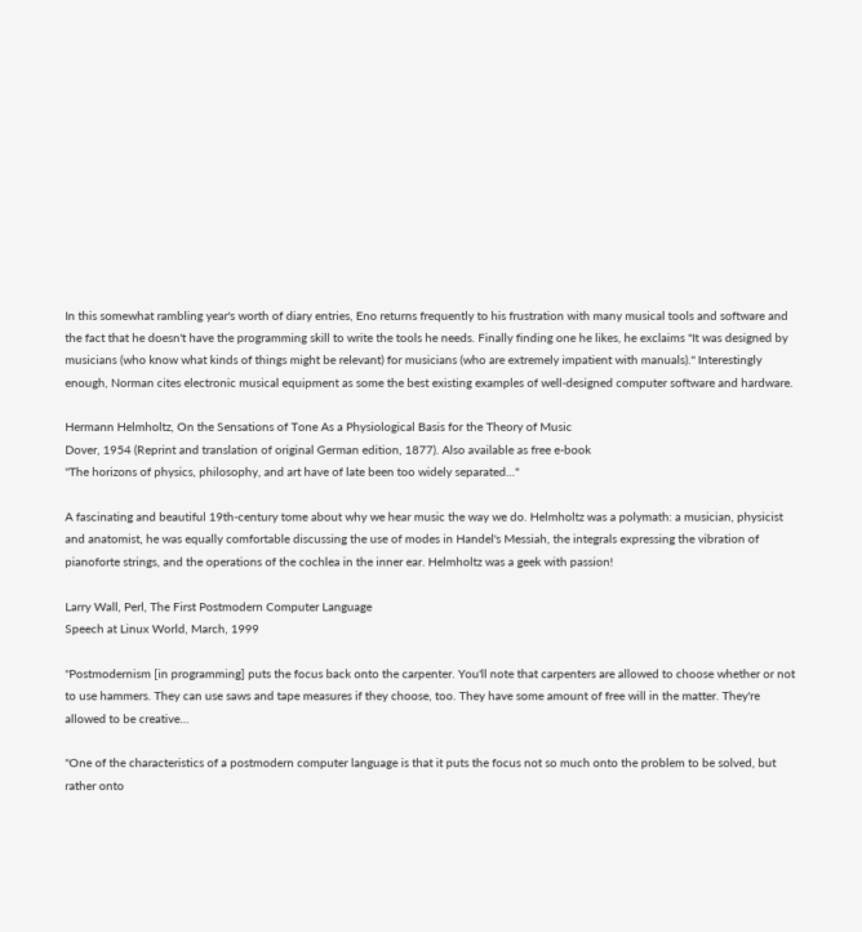In this somewhat rambling year's worth of diary entries, Eno returns frequently to his frustration with many musical tools and software and the fact that he doesn't have the programming skill to write the tools he needs. Finally finding one he likes, he exclaims "It was designed by musicians (who know what kinds of things might be relevant) for musicians (who are extremely impatient with manuals)." Interestingly enough, Norman cites electronic musical equipment as some the best existing examples of well-designed computer software and hardware.

Hermann Helmholtz, On the Sensations of Tone As a Physiological Basis for the Theory of Music
Dover, 1954 (Reprint and translation of original German edition, 1877). Also available as free e-book
"The horizons of physics, philosophy, and art have of late been too widely separated..."

A fascinating and beautiful 19th-century tome about why we hear music the way we do. Helmholtz was a polymath: a musician, physicist and anatomist, he was equally comfortable discussing the use of modes in Handel's Messiah, the integrals expressing the vibration of pianoforte strings, and the operations of the cochlea in the inner ear. Helmholtz was a geek with passion!

Larry Wall, Perl, The First Postmodern Computer Language
Speech at Linux World, March, 1999

"Postmodernism [in programming] puts the focus back onto the carpenter. You'll note that carpenters are allowed to choose whether or not to use hammers. They can use saws and tape measures if they choose, too. They have some amount of free will in the matter. They're allowed to be creative...

"One of the characteristics of a postmodern computer language is that it puts the focus not so much onto the problem to be solved, but rather onto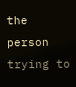the person trying to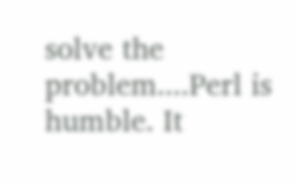solve the problem....Perl is humble. It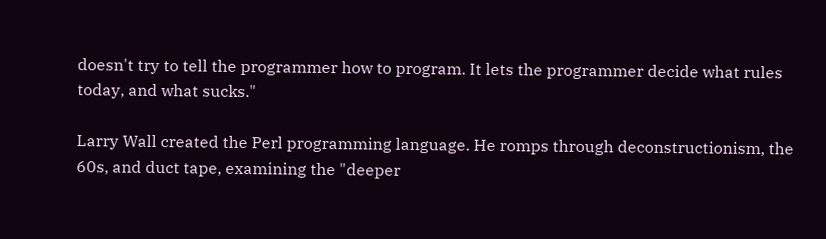doesn't try to tell the programmer how to program. It lets the programmer decide what rules today, and what sucks."

Larry Wall created the Perl programming language. He romps through deconstructionism, the 60s, and duct tape, examining the "deeper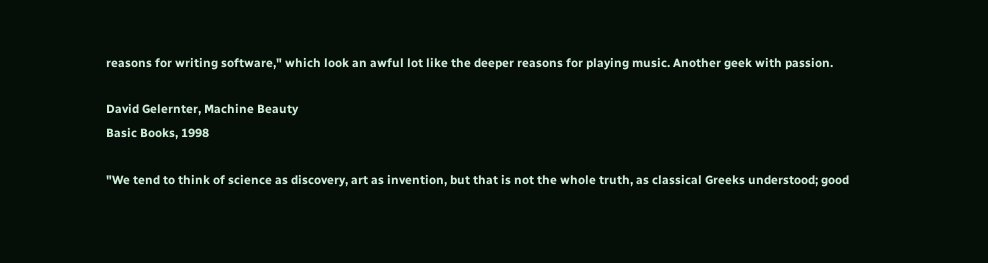reasons for writing software," which look an awful lot like the deeper reasons for playing music. Another geek with passion.

David Gelernter, Machine Beauty
Basic Books, 1998

"We tend to think of science as discovery, art as invention, but that is not the whole truth, as classical Greeks understood; good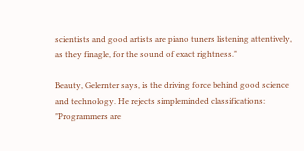scientists and good artists are piano tuners listening attentively, as they finagle, for the sound of exact rightness."

Beauty, Gelernter says, is the driving force behind good science and technology. He rejects simpleminded classifications: "Programmers are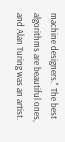machine designers." The best algorithms are beautiful ones, and Alan Turing was an artist.